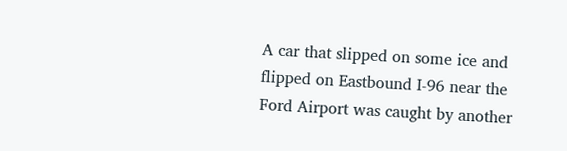A car that slipped on some ice and flipped on Eastbound I-96 near the Ford Airport was caught by another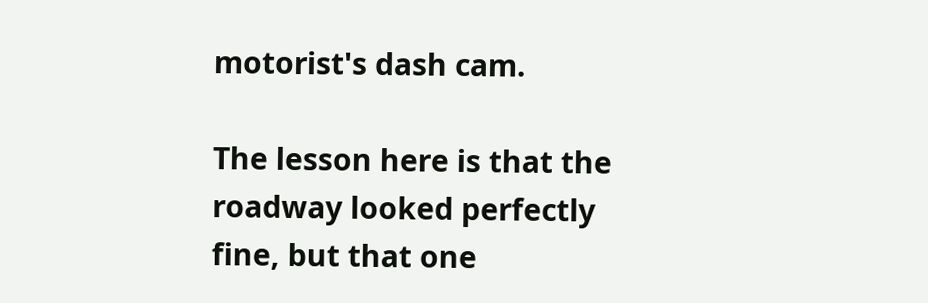motorist's dash cam.

The lesson here is that the roadway looked perfectly fine, but that one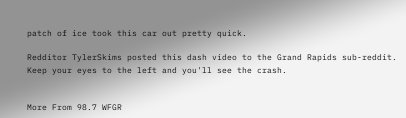patch of ice took this car out pretty quick.

Redditor TylerSkims posted this dash video to the Grand Rapids sub-reddit. Keep your eyes to the left and you'll see the crash.


More From 98.7 WFGR